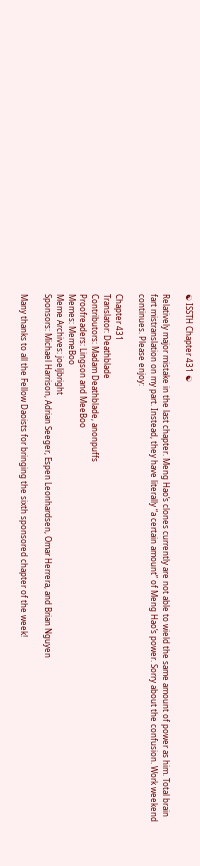☯ ISSTH Chapter 431 ☯

Relatively major mistake in the last chapter. Meng Hao’s clones currently are not able to wield the same amount of power as him. Total brain fart mistranslation on my part. Instead, they have literally “a certain amount” of Meng Hao’s power. Sorry about the confusion. Work weekend continues. Please enjoy:

Chapter 431
Translator: Deathblade
Contributors: Madam Deathblade, anonpuffs
Proofreaders: Lingson and MeeBoo
Memes: MemeBoo
Meme Archives: joeljbright
Sponsors: Michael Harrison, Adrian Seeger, Espen Leonhardsen, Omar Herrera, and Brian Nguyen

Many thanks to all the Fellow Daoists for bringing the sixth sponsored chapter of the week!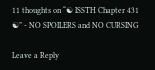11 thoughts on “☯ ISSTH Chapter 431 ☯” - NO SPOILERS and NO CURSING

Leave a Reply